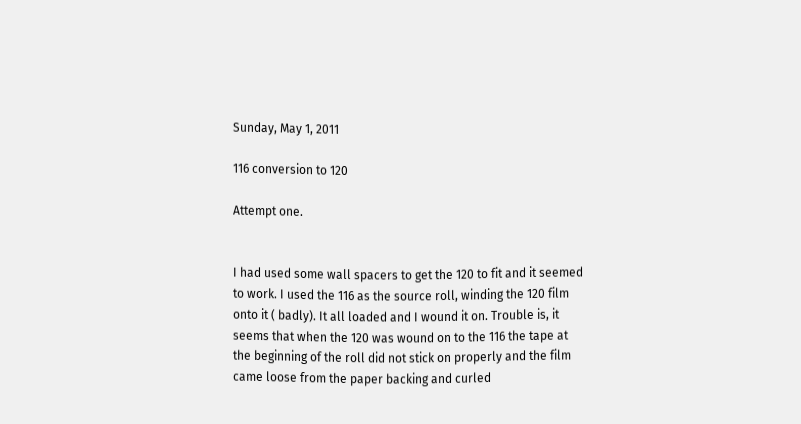Sunday, May 1, 2011

116 conversion to 120

Attempt one.


I had used some wall spacers to get the 120 to fit and it seemed to work. I used the 116 as the source roll, winding the 120 film onto it ( badly). It all loaded and I wound it on. Trouble is, it seems that when the 120 was wound on to the 116 the tape at the beginning of the roll did not stick on properly and the film came loose from the paper backing and curled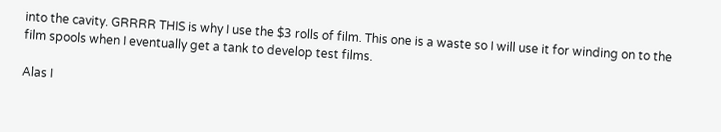into the cavity. GRRRR THIS is why I use the $3 rolls of film. This one is a waste so I will use it for winding on to the film spools when I eventually get a tank to develop test films.

Alas I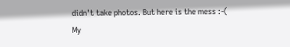didn't take photos. But here is the mess :-(
My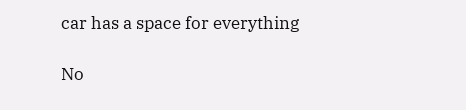car has a space for everything

No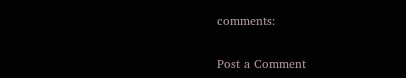comments:

Post a Comment